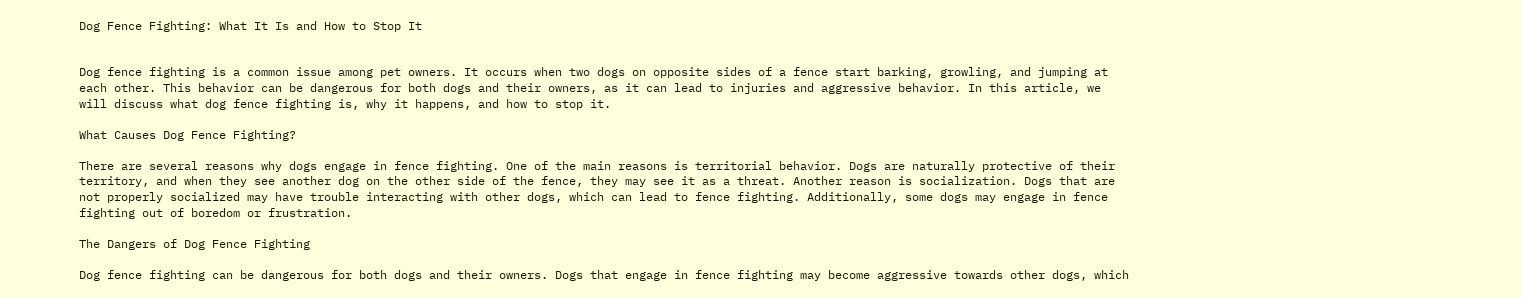Dog Fence Fighting: What It Is and How to Stop It


Dog fence fighting is a common issue among pet owners. It occurs when two dogs on opposite sides of a fence start barking, growling, and jumping at each other. This behavior can be dangerous for both dogs and their owners, as it can lead to injuries and aggressive behavior. In this article, we will discuss what dog fence fighting is, why it happens, and how to stop it.

What Causes Dog Fence Fighting?

There are several reasons why dogs engage in fence fighting. One of the main reasons is territorial behavior. Dogs are naturally protective of their territory, and when they see another dog on the other side of the fence, they may see it as a threat. Another reason is socialization. Dogs that are not properly socialized may have trouble interacting with other dogs, which can lead to fence fighting. Additionally, some dogs may engage in fence fighting out of boredom or frustration.

The Dangers of Dog Fence Fighting

Dog fence fighting can be dangerous for both dogs and their owners. Dogs that engage in fence fighting may become aggressive towards other dogs, which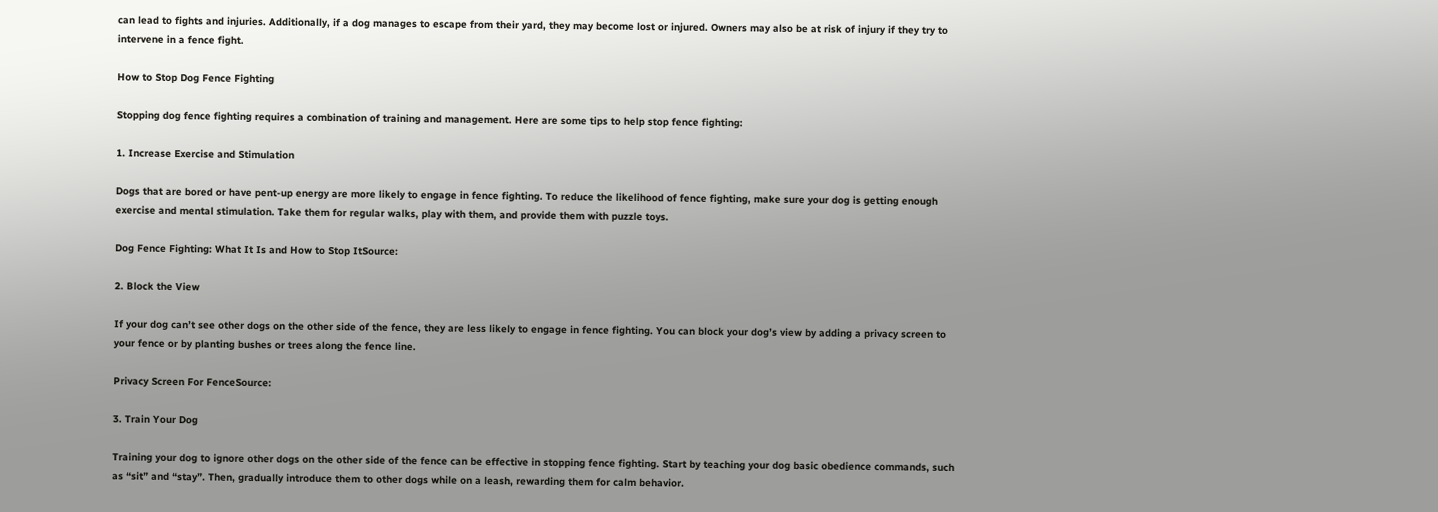can lead to fights and injuries. Additionally, if a dog manages to escape from their yard, they may become lost or injured. Owners may also be at risk of injury if they try to intervene in a fence fight.

How to Stop Dog Fence Fighting

Stopping dog fence fighting requires a combination of training and management. Here are some tips to help stop fence fighting:

1. Increase Exercise and Stimulation

Dogs that are bored or have pent-up energy are more likely to engage in fence fighting. To reduce the likelihood of fence fighting, make sure your dog is getting enough exercise and mental stimulation. Take them for regular walks, play with them, and provide them with puzzle toys.

Dog Fence Fighting: What It Is and How to Stop ItSource:

2. Block the View

If your dog can’t see other dogs on the other side of the fence, they are less likely to engage in fence fighting. You can block your dog’s view by adding a privacy screen to your fence or by planting bushes or trees along the fence line.

Privacy Screen For FenceSource:

3. Train Your Dog

Training your dog to ignore other dogs on the other side of the fence can be effective in stopping fence fighting. Start by teaching your dog basic obedience commands, such as “sit” and “stay”. Then, gradually introduce them to other dogs while on a leash, rewarding them for calm behavior.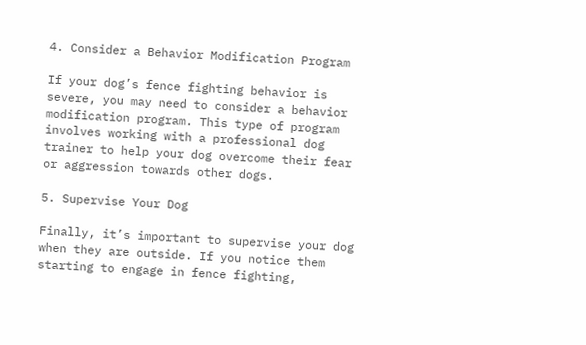4. Consider a Behavior Modification Program

If your dog’s fence fighting behavior is severe, you may need to consider a behavior modification program. This type of program involves working with a professional dog trainer to help your dog overcome their fear or aggression towards other dogs.

5. Supervise Your Dog

Finally, it’s important to supervise your dog when they are outside. If you notice them starting to engage in fence fighting,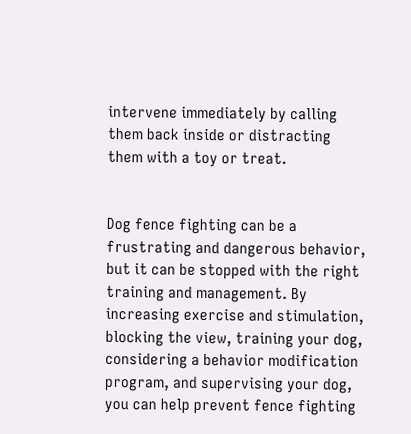intervene immediately by calling them back inside or distracting them with a toy or treat.


Dog fence fighting can be a frustrating and dangerous behavior, but it can be stopped with the right training and management. By increasing exercise and stimulation, blocking the view, training your dog, considering a behavior modification program, and supervising your dog, you can help prevent fence fighting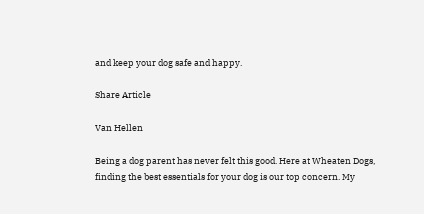and keep your dog safe and happy.

Share Article

Van Hellen

Being a dog parent has never felt this good. Here at Wheaten Dogs, finding the best essentials for your dog is our top concern. My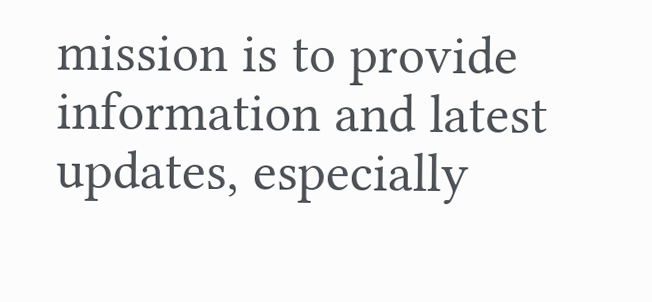mission is to provide information and latest updates, especially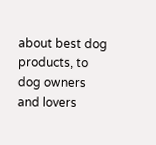about best dog products, to dog owners and lovers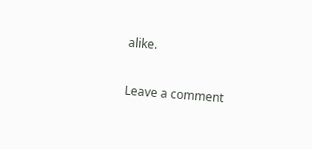alike.

Leave a comment